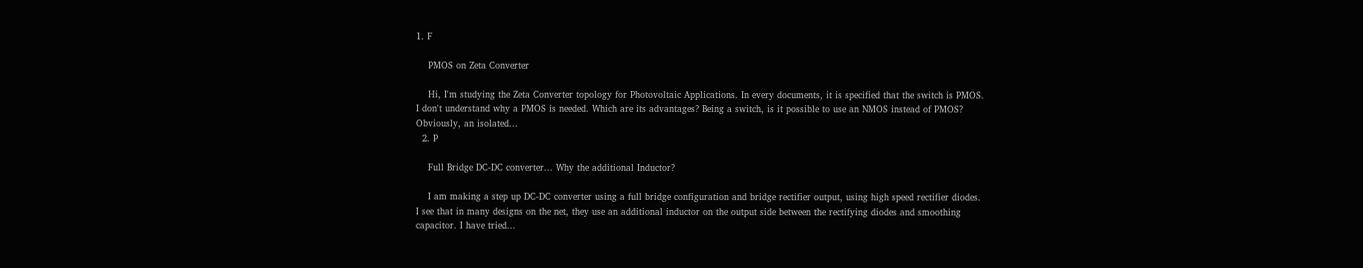1. F

    PMOS on Zeta Converter

    Hi, I'm studying the Zeta Converter topology for Photovoltaic Applications. In every documents, it is specified that the switch is PMOS. I don't understand why a PMOS is needed. Which are its advantages? Being a switch, is it possible to use an NMOS instead of PMOS? Obviously, an isolated...
  2. P

    Full Bridge DC-DC converter... Why the additional Inductor?

    I am making a step up DC-DC converter using a full bridge configuration and bridge rectifier output, using high speed rectifier diodes. I see that in many designs on the net, they use an additional inductor on the output side between the rectifying diodes and smoothing capacitor. I have tried...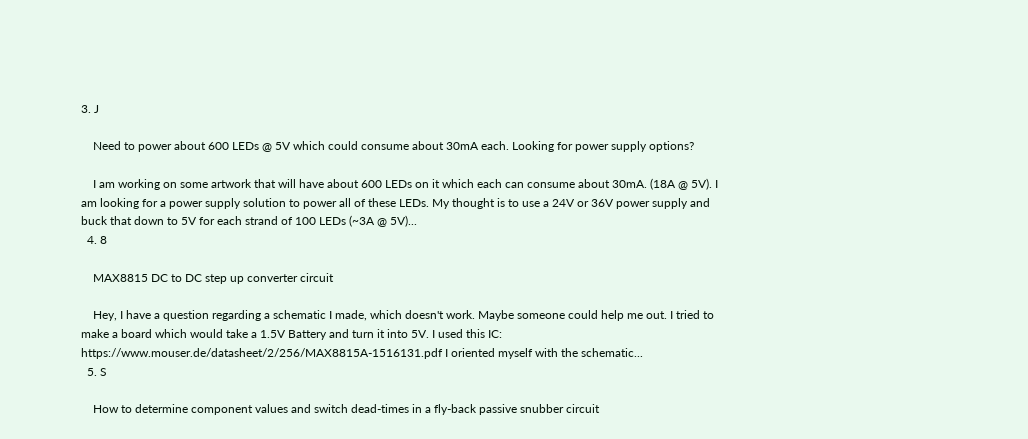3. J

    Need to power about 600 LEDs @ 5V which could consume about 30mA each. Looking for power supply options?

    I am working on some artwork that will have about 600 LEDs on it which each can consume about 30mA. (18A @ 5V). I am looking for a power supply solution to power all of these LEDs. My thought is to use a 24V or 36V power supply and buck that down to 5V for each strand of 100 LEDs (~3A @ 5V)...
  4. 8

    MAX8815 DC to DC step up converter circuit

    Hey, I have a question regarding a schematic I made, which doesn't work. Maybe someone could help me out. I tried to make a board which would take a 1.5V Battery and turn it into 5V. I used this IC: https://www.mouser.de/datasheet/2/256/MAX8815A-1516131.pdf I oriented myself with the schematic...
  5. S

    How to determine component values and switch dead-times in a fly-back passive snubber circuit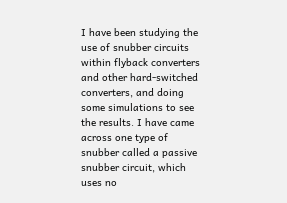I have been studying the use of snubber circuits within flyback converters and other hard-switched converters, and doing some simulations to see the results. I have came across one type of snubber called a passive snubber circuit, which uses no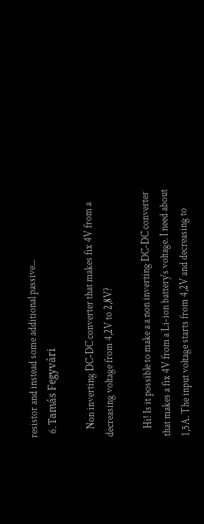resistor and instead some additional passive...
  6. Tamás Fegyvári

    Non inverting DC-DC converter that makes fix 4V from a decreasing voltage from 4,2V to 2,8V?

    Hi! Is it possible to make a a non inverting DC-DC converter that makes a fix 4V from a Li-ion battery's voltage. I need about 1,5A. The input voltage starts from 4,2V and decreasing to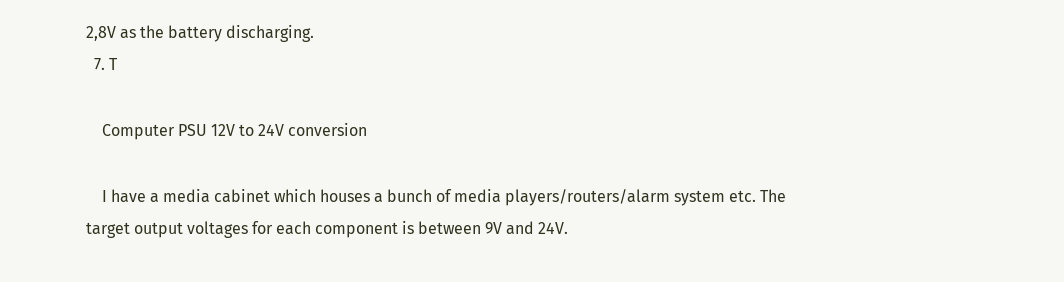2,8V as the battery discharging.
  7. T

    Computer PSU 12V to 24V conversion

    I have a media cabinet which houses a bunch of media players/routers/alarm system etc. The target output voltages for each component is between 9V and 24V.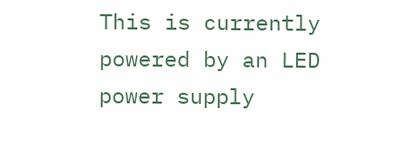This is currently powered by an LED power supply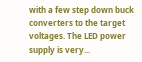with a few step down buck converters to the target voltages. The LED power supply is very...